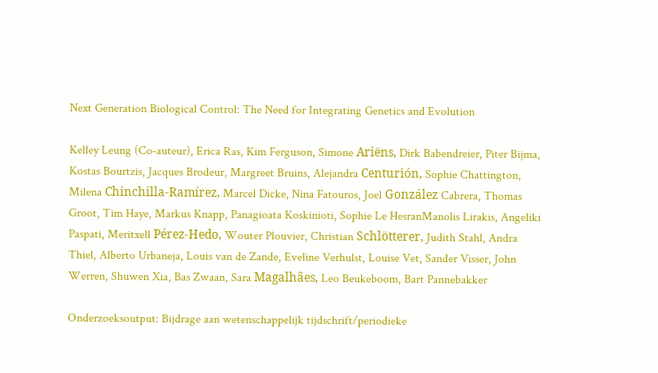Next Generation Biological Control: The Need for Integrating Genetics and Evolution

Kelley Leung (Co-auteur), Erica Ras, Kim Ferguson, Simone Ariëns, Dirk Babendreier, Piter Bijma, Kostas Bourtzis, Jacques Brodeur, Margreet Bruins, Alejandra Centurión, Sophie Chattington, Milena Chinchilla-Ramírez, Marcel Dicke, Nina Fatouros, Joel González Cabrera, Thomas Groot, Tim Haye, Markus Knapp, Panagioata Koskinioti, Sophie Le HesranManolis Lirakis, Angeliki Paspati, Meritxell Pérez-Hedo, Wouter Plouvier, Christian Schlötterer, Judith Stahl, Andra Thiel, Alberto Urbaneja, Louis van de Zande, Eveline Verhulst, Louise Vet, Sander Visser, John Werren, Shuwen Xia, Bas Zwaan, Sara Magalhães, Leo Beukeboom, Bart Pannebakker

Onderzoeksoutput: Bijdrage aan wetenschappelijk tijdschrift/periodieke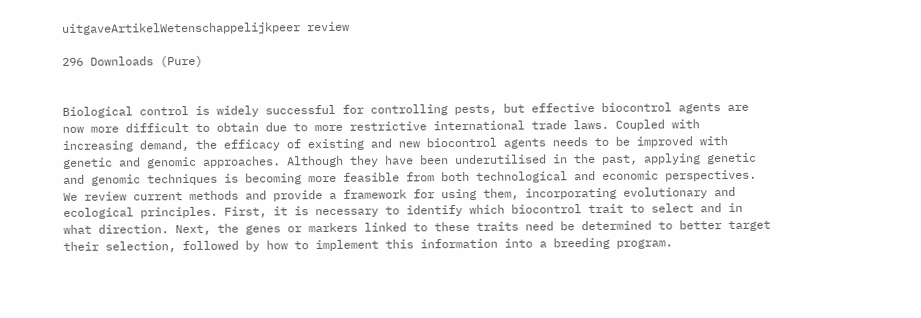uitgaveArtikelWetenschappelijkpeer review

296 Downloads (Pure)


Biological control is widely successful for controlling pests, but effective biocontrol agents are now more difficult to obtain due to more restrictive international trade laws. Coupled with increasing demand, the efficacy of existing and new biocontrol agents needs to be improved with genetic and genomic approaches. Although they have been underutilised in the past, applying genetic and genomic techniques is becoming more feasible from both technological and economic perspectives. We review current methods and provide a framework for using them, incorporating evolutionary and ecological principles. First, it is necessary to identify which biocontrol trait to select and in what direction. Next, the genes or markers linked to these traits need be determined to better target their selection, followed by how to implement this information into a breeding program.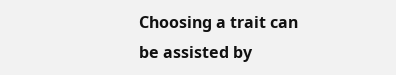Choosing a trait can be assisted by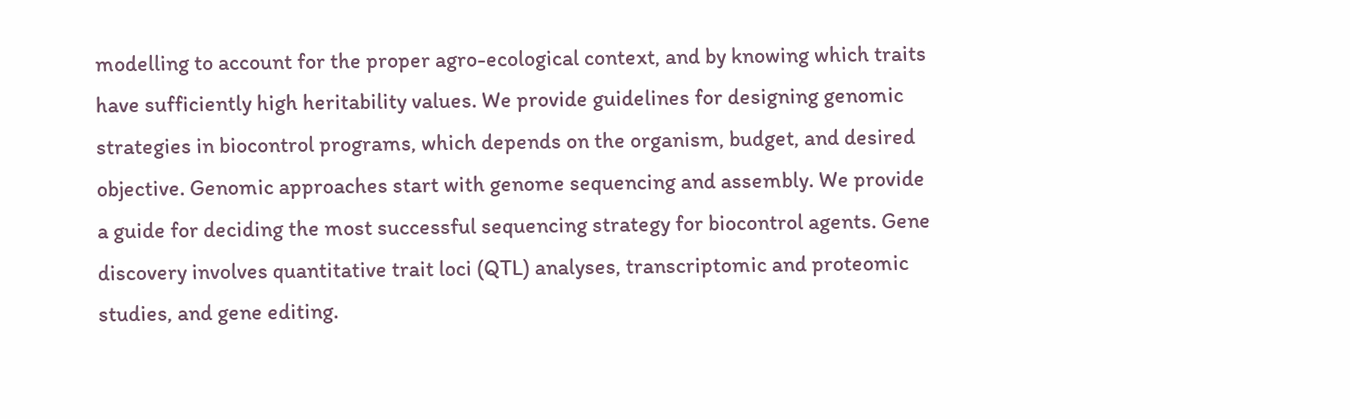modelling to account for the proper agro-ecological context, and by knowing which traits have sufficiently high heritability values. We provide guidelines for designing genomic strategies in biocontrol programs, which depends on the organism, budget, and desired objective. Genomic approaches start with genome sequencing and assembly. We provide a guide for deciding the most successful sequencing strategy for biocontrol agents. Gene discovery involves quantitative trait loci (QTL) analyses, transcriptomic and proteomic studies, and gene editing.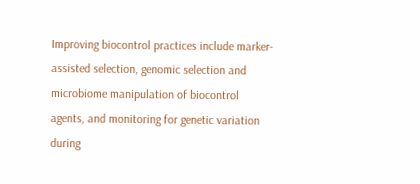Improving biocontrol practices include marker-assisted selection, genomic selection and microbiome manipulation of biocontrol agents, and monitoring for genetic variation during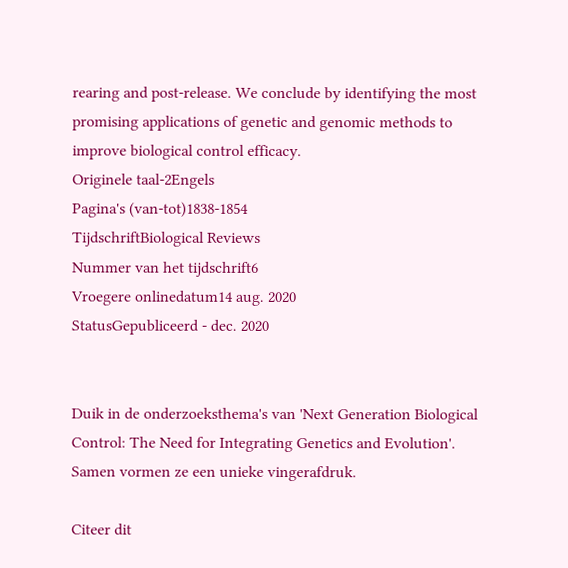rearing and post-release. We conclude by identifying the most promising applications of genetic and genomic methods to improve biological control efficacy.
Originele taal-2Engels
Pagina's (van-tot)1838-1854
TijdschriftBiological Reviews
Nummer van het tijdschrift6
Vroegere onlinedatum14 aug. 2020
StatusGepubliceerd - dec. 2020


Duik in de onderzoeksthema's van 'Next Generation Biological Control: The Need for Integrating Genetics and Evolution'. Samen vormen ze een unieke vingerafdruk.

Citeer dit